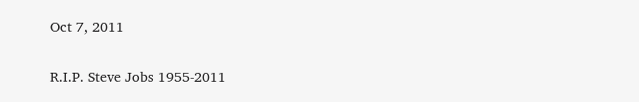Oct 7, 2011

R.I.P. Steve Jobs 1955-2011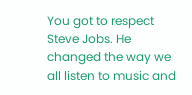You got to respect Steve Jobs. He changed the way we all listen to music and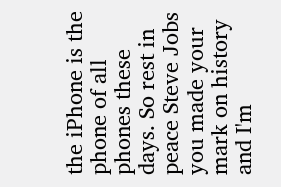the iPhone is the phone of all phones these days. So rest in peace Steve Jobs you made your mark on history and I'm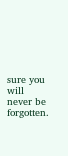sure you will never be forgotten.